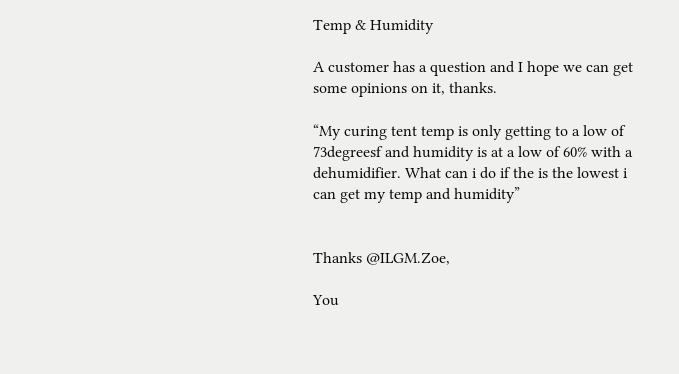Temp & Humidity

A customer has a question and I hope we can get some opinions on it, thanks.

“My curing tent temp is only getting to a low of 73degreesf and humidity is at a low of 60% with a dehumidifier. What can i do if the is the lowest i can get my temp and humidity”


Thanks @ILGM.Zoe,

You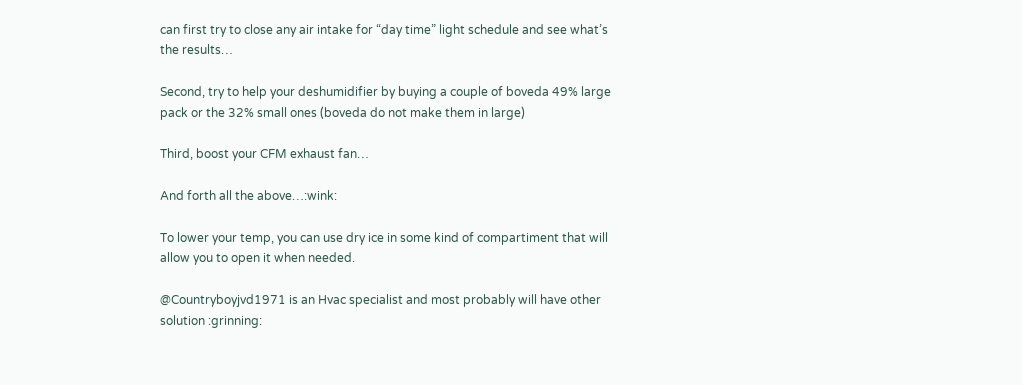can first try to close any air intake for “day time” light schedule and see what’s the results…

Second, try to help your deshumidifier by buying a couple of boveda 49% large pack or the 32% small ones (boveda do not make them in large)

Third, boost your CFM exhaust fan…

And forth all the above…:wink:

To lower your temp, you can use dry ice in some kind of compartiment that will allow you to open it when needed.

@Countryboyjvd1971 is an Hvac specialist and most probably will have other solution :grinning: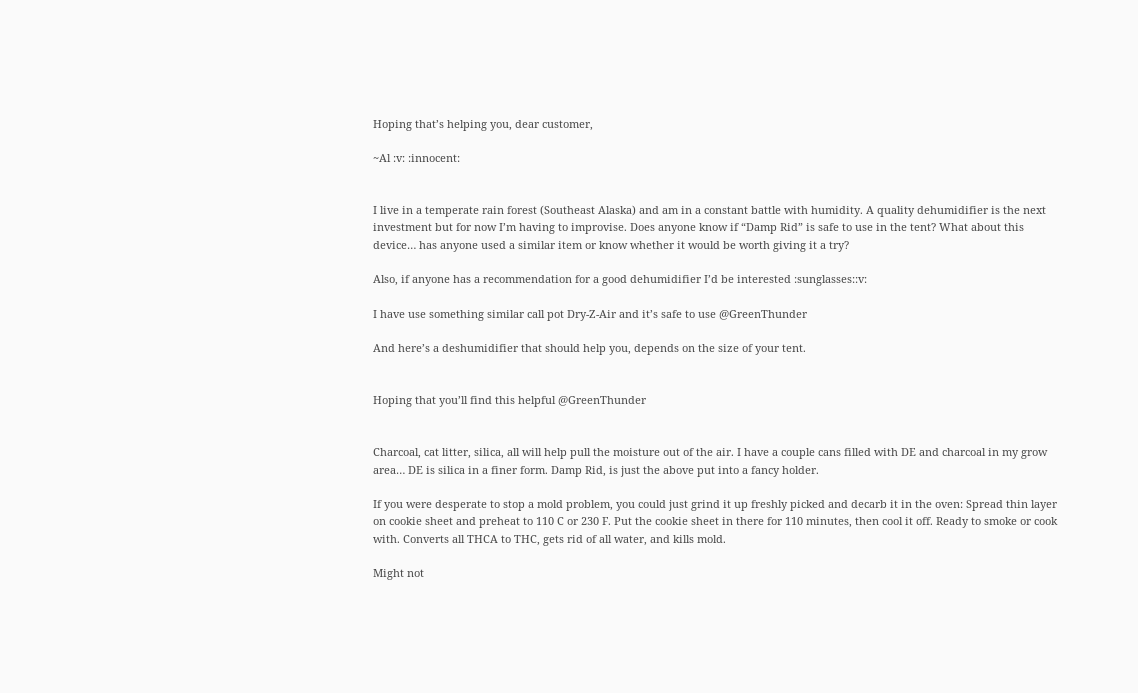Hoping that’s helping you, dear customer,

~Al :v: :innocent:


I live in a temperate rain forest (Southeast Alaska) and am in a constant battle with humidity. A quality dehumidifier is the next investment but for now I’m having to improvise. Does anyone know if “Damp Rid” is safe to use in the tent? What about this device… has anyone used a similar item or know whether it would be worth giving it a try?

Also, if anyone has a recommendation for a good dehumidifier I’d be interested :sunglasses::v:

I have use something similar call pot Dry-Z-Air and it’s safe to use @GreenThunder

And here’s a deshumidifier that should help you, depends on the size of your tent.


Hoping that you’ll find this helpful @GreenThunder


Charcoal, cat litter, silica, all will help pull the moisture out of the air. I have a couple cans filled with DE and charcoal in my grow area… DE is silica in a finer form. Damp Rid, is just the above put into a fancy holder.

If you were desperate to stop a mold problem, you could just grind it up freshly picked and decarb it in the oven: Spread thin layer on cookie sheet and preheat to 110 C or 230 F. Put the cookie sheet in there for 110 minutes, then cool it off. Ready to smoke or cook with. Converts all THCA to THC, gets rid of all water, and kills mold.

Might not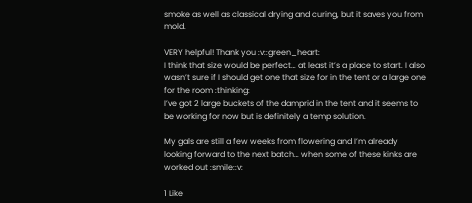smoke as well as classical drying and curing, but it saves you from mold.

VERY helpful! Thank you :v::green_heart:
I think that size would be perfect… at least it’s a place to start. I also wasn’t sure if I should get one that size for in the tent or a large one for the room :thinking:
I’ve got 2 large buckets of the damprid in the tent and it seems to be working for now but is definitely a temp solution.

My gals are still a few weeks from flowering and I’m already looking forward to the next batch… when some of these kinks are worked out :smile::v:

1 Like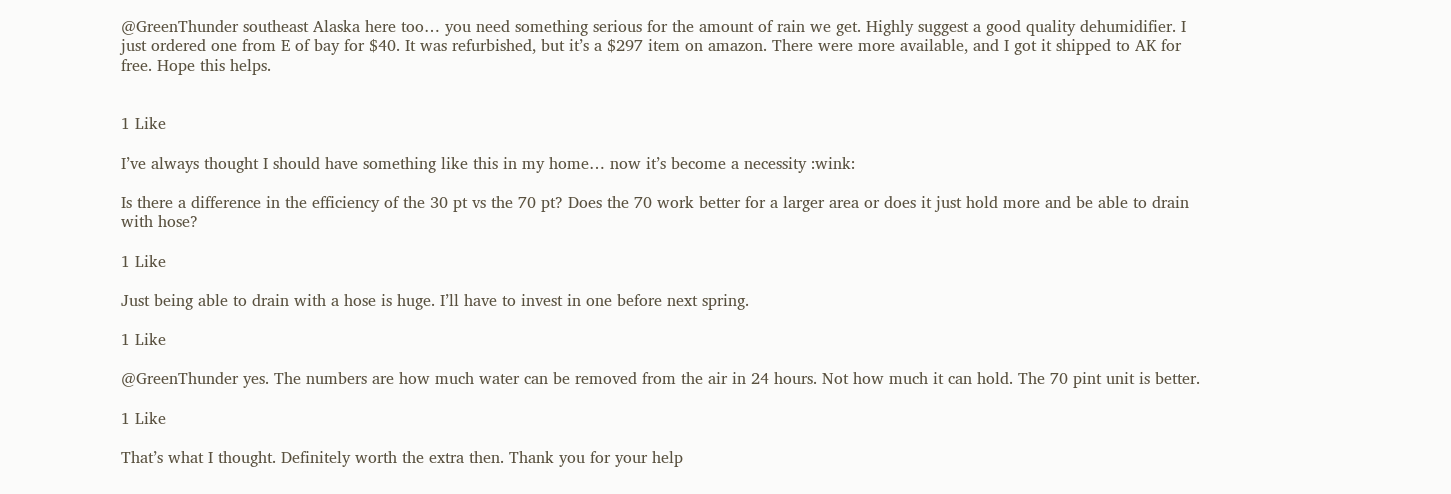@GreenThunder southeast Alaska here too… you need something serious for the amount of rain we get. Highly suggest a good quality dehumidifier. I just ordered one from E of bay for $40. It was refurbished, but it’s a $297 item on amazon. There were more available, and I got it shipped to AK for free. Hope this helps.


1 Like

I’ve always thought I should have something like this in my home… now it’s become a necessity :wink:

Is there a difference in the efficiency of the 30 pt vs the 70 pt? Does the 70 work better for a larger area or does it just hold more and be able to drain with hose?

1 Like

Just being able to drain with a hose is huge. I’ll have to invest in one before next spring.

1 Like

@GreenThunder yes. The numbers are how much water can be removed from the air in 24 hours. Not how much it can hold. The 70 pint unit is better.

1 Like

That’s what I thought. Definitely worth the extra then. Thank you for your help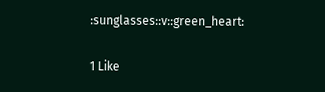:sunglasses::v::green_heart:

1 Like